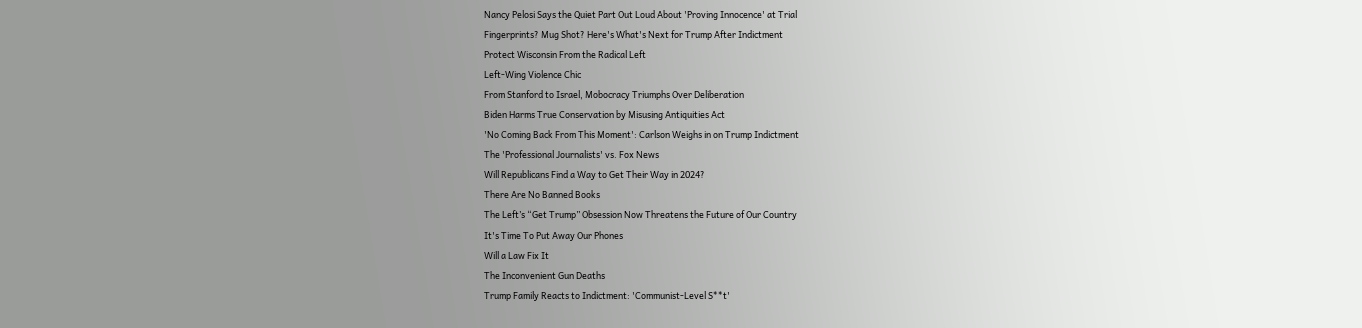Nancy Pelosi Says the Quiet Part Out Loud About 'Proving Innocence' at Trial
Fingerprints? Mug Shot? Here's What's Next for Trump After Indictment
Protect Wisconsin From the Radical Left
Left-Wing Violence Chic
From Stanford to Israel, Mobocracy Triumphs Over Deliberation
Biden Harms True Conservation by Misusing Antiquities Act
'No Coming Back From This Moment': Carlson Weighs in on Trump Indictment
The 'Professional Journalists' vs. Fox News
Will Republicans Find a Way to Get Their Way in 2024?
There Are No Banned Books
The Left’s “Get Trump” Obsession Now Threatens the Future of Our Country
It's Time To Put Away Our Phones
Will a Law Fix It
The Inconvenient Gun Deaths
Trump Family Reacts to Indictment: 'Communist-Level S**t'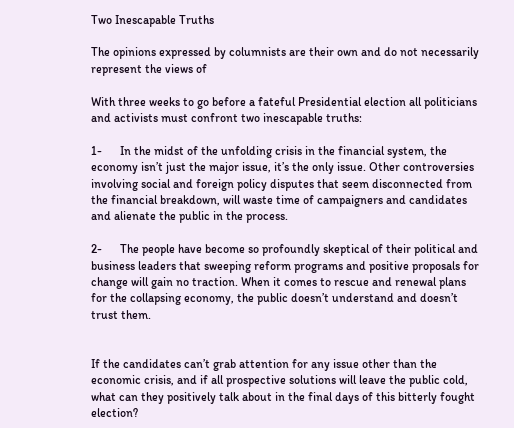Two Inescapable Truths

The opinions expressed by columnists are their own and do not necessarily represent the views of

With three weeks to go before a fateful Presidential election all politicians and activists must confront two inescapable truths:

1-      In the midst of the unfolding crisis in the financial system, the economy isn’t just the major issue, it’s the only issue. Other controversies involving social and foreign policy disputes that seem disconnected from the financial breakdown, will waste time of campaigners and candidates and alienate the public in the process.

2-      The people have become so profoundly skeptical of their political and business leaders that sweeping reform programs and positive proposals for change will gain no traction. When it comes to rescue and renewal plans for the collapsing economy, the public doesn’t understand and doesn’t trust them.


If the candidates can’t grab attention for any issue other than the economic crisis, and if all prospective solutions will leave the public cold, what can they positively talk about in the final days of this bitterly fought election?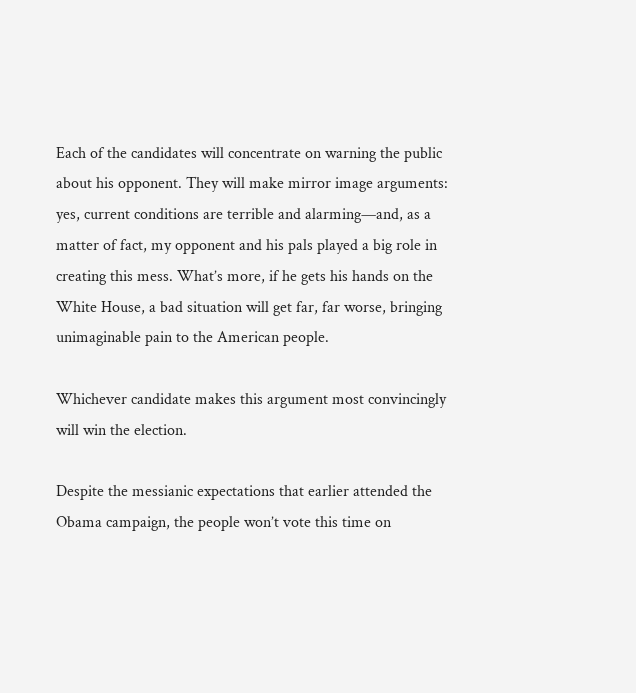Each of the candidates will concentrate on warning the public about his opponent. They will make mirror image arguments: yes, current conditions are terrible and alarming—and, as a matter of fact, my opponent and his pals played a big role in creating this mess. What’s more, if he gets his hands on the White House, a bad situation will get far, far worse, bringing unimaginable pain to the American people.

Whichever candidate makes this argument most convincingly will win the election.

Despite the messianic expectations that earlier attended the Obama campaign, the people won’t vote this time on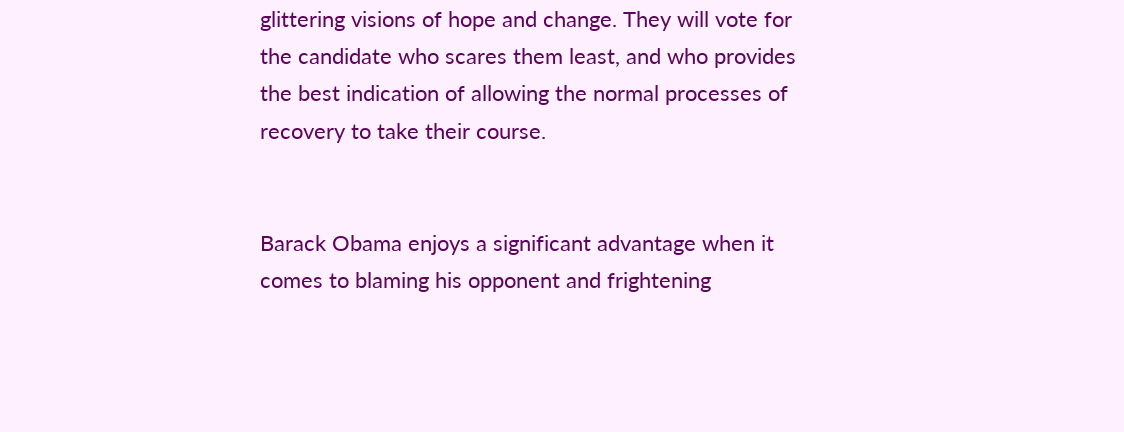glittering visions of hope and change. They will vote for the candidate who scares them least, and who provides the best indication of allowing the normal processes of recovery to take their course.


Barack Obama enjoys a significant advantage when it comes to blaming his opponent and frightening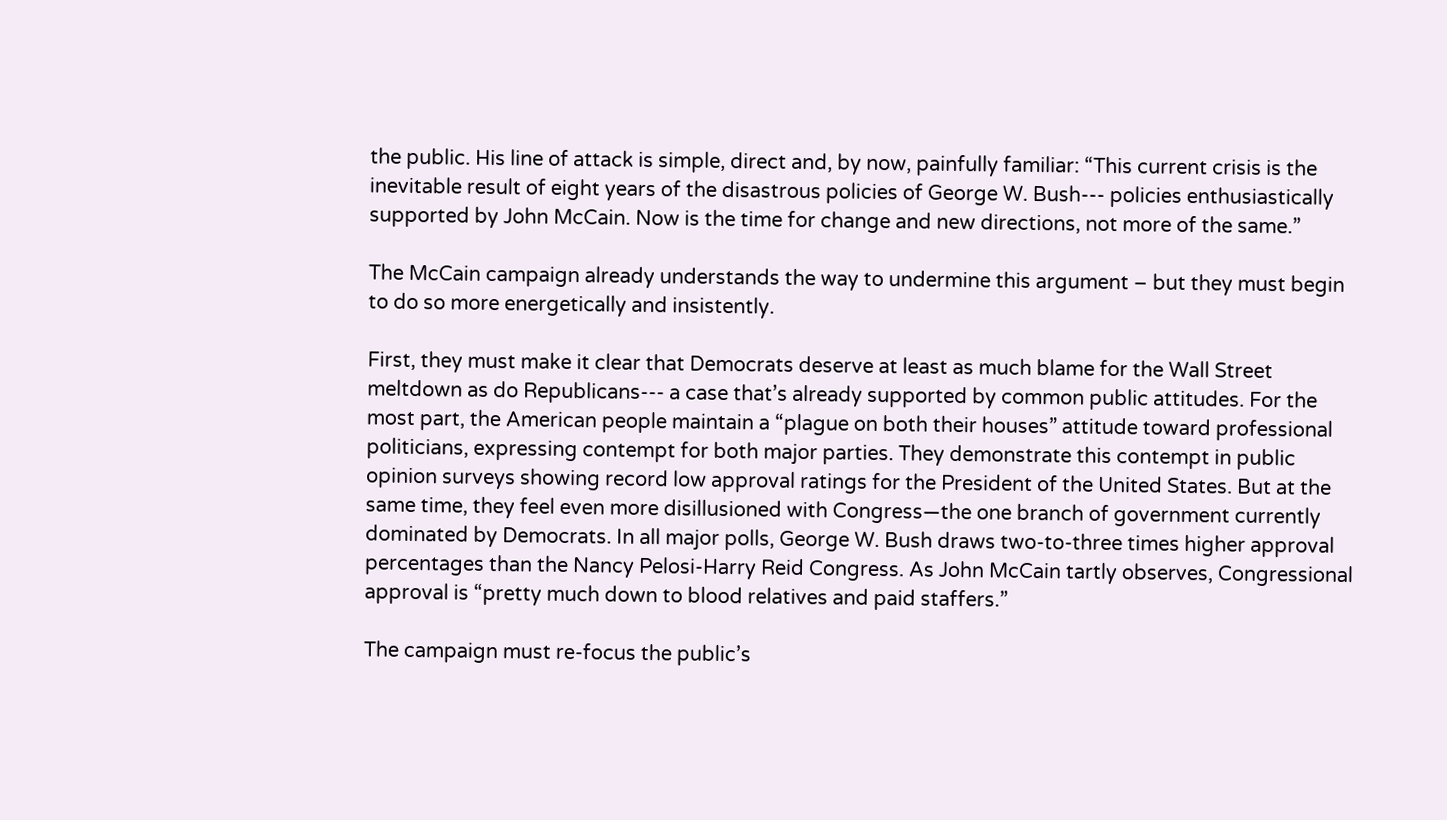the public. His line of attack is simple, direct and, by now, painfully familiar: “This current crisis is the inevitable result of eight years of the disastrous policies of George W. Bush--- policies enthusiastically supported by John McCain. Now is the time for change and new directions, not more of the same.”

The McCain campaign already understands the way to undermine this argument – but they must begin to do so more energetically and insistently.

First, they must make it clear that Democrats deserve at least as much blame for the Wall Street meltdown as do Republicans--- a case that’s already supported by common public attitudes. For the most part, the American people maintain a “plague on both their houses” attitude toward professional politicians, expressing contempt for both major parties. They demonstrate this contempt in public opinion surveys showing record low approval ratings for the President of the United States. But at the same time, they feel even more disillusioned with Congress—the one branch of government currently dominated by Democrats. In all major polls, George W. Bush draws two-to-three times higher approval percentages than the Nancy Pelosi-Harry Reid Congress. As John McCain tartly observes, Congressional approval is “pretty much down to blood relatives and paid staffers.”

The campaign must re-focus the public’s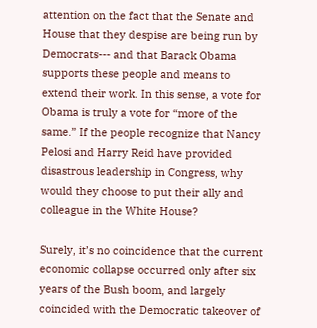attention on the fact that the Senate and House that they despise are being run by Democrats--- and that Barack Obama supports these people and means to extend their work. In this sense, a vote for Obama is truly a vote for “more of the same.” If the people recognize that Nancy Pelosi and Harry Reid have provided disastrous leadership in Congress, why would they choose to put their ally and colleague in the White House?

Surely, it’s no coincidence that the current economic collapse occurred only after six years of the Bush boom, and largely coincided with the Democratic takeover of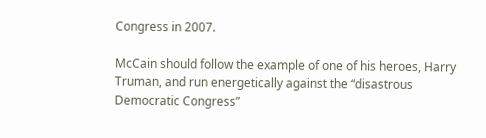Congress in 2007.

McCain should follow the example of one of his heroes, Harry Truman, and run energetically against the “disastrous Democratic Congress”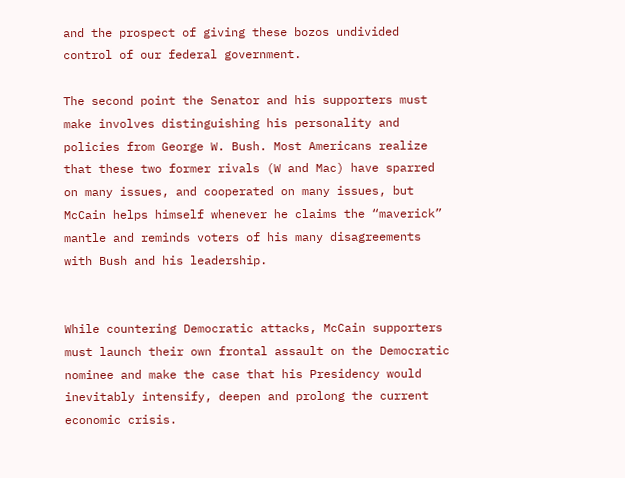and the prospect of giving these bozos undivided control of our federal government.

The second point the Senator and his supporters must make involves distinguishing his personality and policies from George W. Bush. Most Americans realize that these two former rivals (W and Mac) have sparred on many issues, and cooperated on many issues, but McCain helps himself whenever he claims the “maverick” mantle and reminds voters of his many disagreements with Bush and his leadership.


While countering Democratic attacks, McCain supporters must launch their own frontal assault on the Democratic nominee and make the case that his Presidency would inevitably intensify, deepen and prolong the current economic crisis.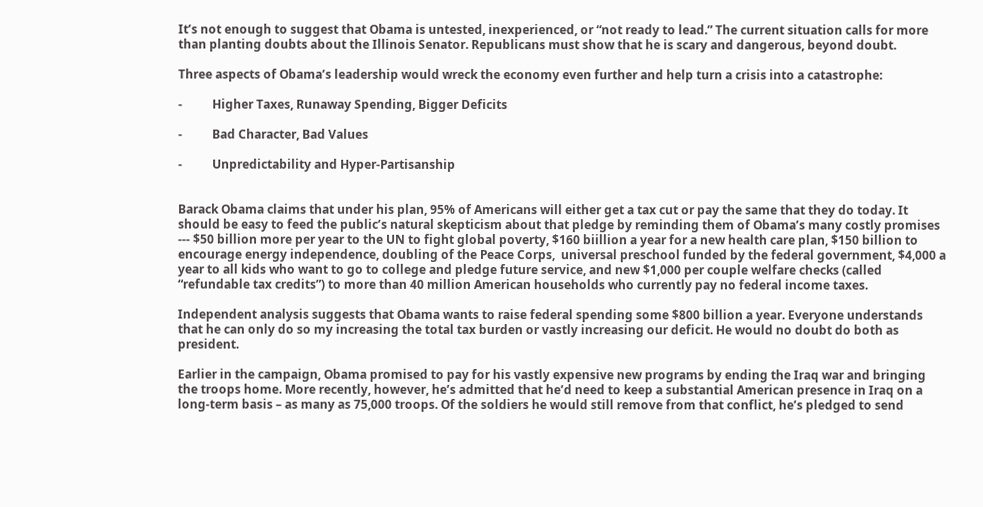It’s not enough to suggest that Obama is untested, inexperienced, or “not ready to lead.” The current situation calls for more than planting doubts about the Illinois Senator. Republicans must show that he is scary and dangerous, beyond doubt.

Three aspects of Obama’s leadership would wreck the economy even further and help turn a crisis into a catastrophe:

-          Higher Taxes, Runaway Spending, Bigger Deficits

-          Bad Character, Bad Values

-          Unpredictability and Hyper-Partisanship


Barack Obama claims that under his plan, 95% of Americans will either get a tax cut or pay the same that they do today. It should be easy to feed the public’s natural skepticism about that pledge by reminding them of Obama’s many costly promises --- $50 billion more per year to the UN to fight global poverty, $160 biillion a year for a new health care plan, $150 billion to encourage energy independence, doubling of the Peace Corps,  universal preschool funded by the federal government, $4,000 a year to all kids who want to go to college and pledge future service, and new $1,000 per couple welfare checks (called “refundable tax credits”) to more than 40 million American households who currently pay no federal income taxes.

Independent analysis suggests that Obama wants to raise federal spending some $800 billion a year. Everyone understands that he can only do so my increasing the total tax burden or vastly increasing our deficit. He would no doubt do both as president.

Earlier in the campaign, Obama promised to pay for his vastly expensive new programs by ending the Iraq war and bringing the troops home. More recently, however, he’s admitted that he’d need to keep a substantial American presence in Iraq on a long-term basis – as many as 75,000 troops. Of the soldiers he would still remove from that conflict, he’s pledged to send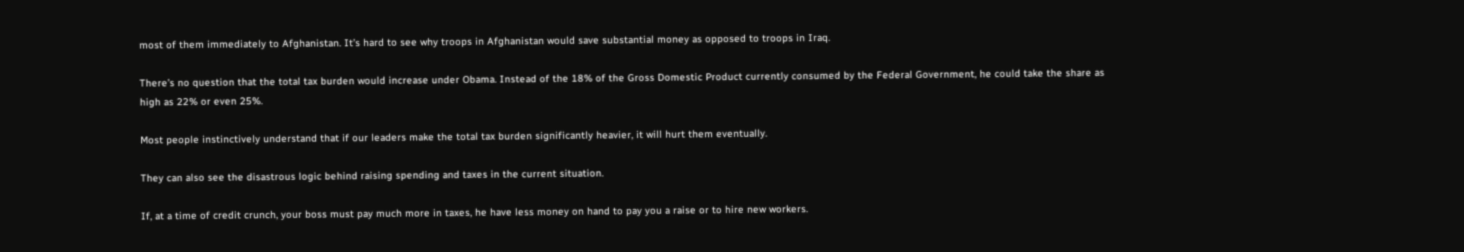most of them immediately to Afghanistan. It’s hard to see why troops in Afghanistan would save substantial money as opposed to troops in Iraq.

There’s no question that the total tax burden would increase under Obama. Instead of the 18% of the Gross Domestic Product currently consumed by the Federal Government, he could take the share as high as 22% or even 25%.

Most people instinctively understand that if our leaders make the total tax burden significantly heavier, it will hurt them eventually.

They can also see the disastrous logic behind raising spending and taxes in the current situation.

If, at a time of credit crunch, your boss must pay much more in taxes, he have less money on hand to pay you a raise or to hire new workers.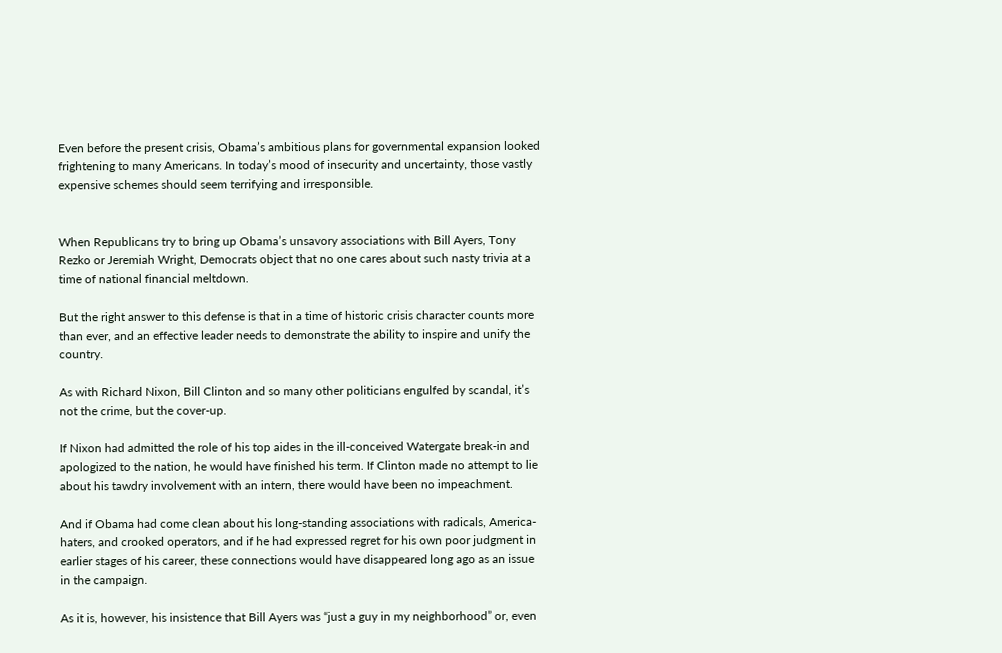Even before the present crisis, Obama’s ambitious plans for governmental expansion looked frightening to many Americans. In today’s mood of insecurity and uncertainty, those vastly expensive schemes should seem terrifying and irresponsible.


When Republicans try to bring up Obama’s unsavory associations with Bill Ayers, Tony Rezko or Jeremiah Wright, Democrats object that no one cares about such nasty trivia at a time of national financial meltdown.

But the right answer to this defense is that in a time of historic crisis character counts more than ever, and an effective leader needs to demonstrate the ability to inspire and unify the country.

As with Richard Nixon, Bill Clinton and so many other politicians engulfed by scandal, it’s not the crime, but the cover-up.

If Nixon had admitted the role of his top aides in the ill-conceived Watergate break-in and apologized to the nation, he would have finished his term. If Clinton made no attempt to lie about his tawdry involvement with an intern, there would have been no impeachment.

And if Obama had come clean about his long-standing associations with radicals, America-haters, and crooked operators, and if he had expressed regret for his own poor judgment in earlier stages of his career, these connections would have disappeared long ago as an issue in the campaign.

As it is, however, his insistence that Bill Ayers was “just a guy in my neighborhood” or, even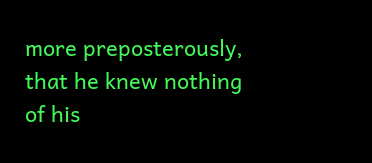more preposterously, that he knew nothing of his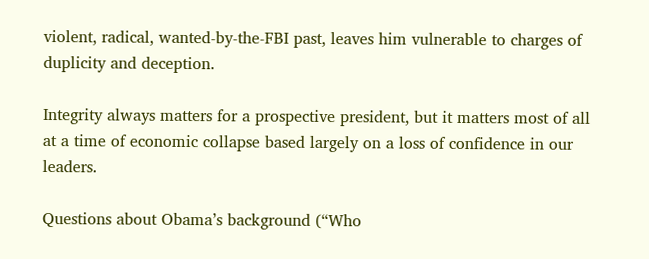violent, radical, wanted-by-the-FBI past, leaves him vulnerable to charges of duplicity and deception.

Integrity always matters for a prospective president, but it matters most of all at a time of economic collapse based largely on a loss of confidence in our leaders.

Questions about Obama’s background (“Who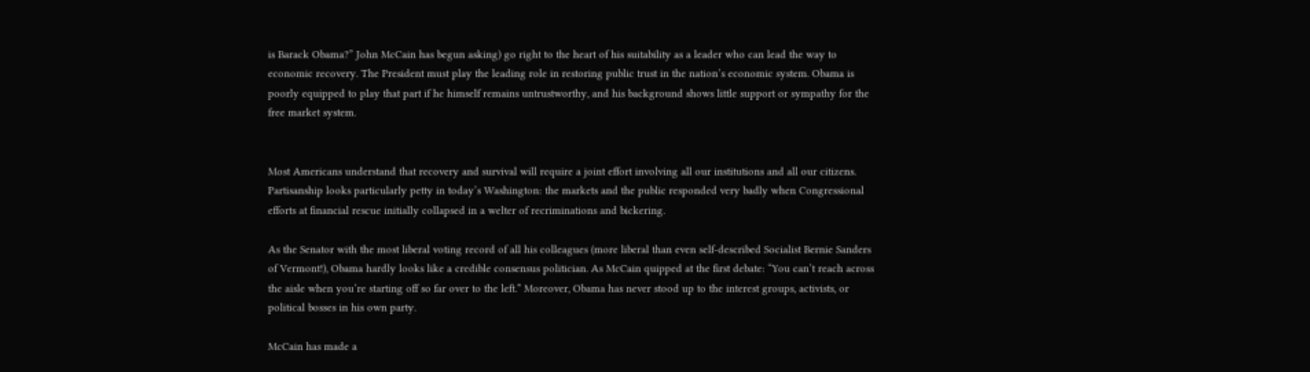is Barack Obama?” John McCain has begun asking) go right to the heart of his suitability as a leader who can lead the way to economic recovery. The President must play the leading role in restoring public trust in the nation’s economic system. Obama is poorly equipped to play that part if he himself remains untrustworthy, and his background shows little support or sympathy for the free market system.


Most Americans understand that recovery and survival will require a joint effort involving all our institutions and all our citizens. Partisanship looks particularly petty in today’s Washington: the markets and the public responded very badly when Congressional efforts at financial rescue initially collapsed in a welter of recriminations and bickering.

As the Senator with the most liberal voting record of all his colleagues (more liberal than even self-described Socialist Bernie Sanders of Vermont!), Obama hardly looks like a credible consensus politician. As McCain quipped at the first debate: “You can’t reach across the aisle when you’re starting off so far over to the left.” Moreover, Obama has never stood up to the interest groups, activists, or political bosses in his own party.

McCain has made a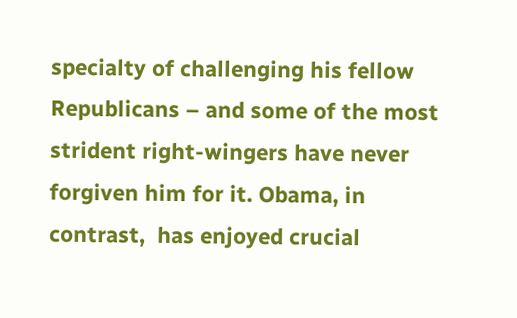specialty of challenging his fellow Republicans – and some of the most strident right-wingers have never forgiven him for it. Obama, in contrast,  has enjoyed crucial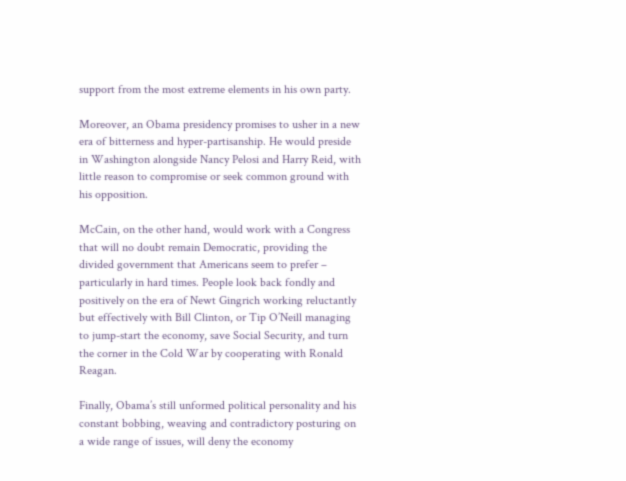support from the most extreme elements in his own party.

Moreover, an Obama presidency promises to usher in a new era of bitterness and hyper-partisanship. He would preside in Washington alongside Nancy Pelosi and Harry Reid, with little reason to compromise or seek common ground with his opposition.

McCain, on the other hand, would work with a Congress that will no doubt remain Democratic, providing the divided government that Americans seem to prefer – particularly in hard times. People look back fondly and positively on the era of Newt Gingrich working reluctantly but effectively with Bill Clinton, or Tip O’Neill managing to jump-start the economy, save Social Security, and turn the corner in the Cold War by cooperating with Ronald Reagan.

Finally, Obama’s still unformed political personality and his constant bobbing, weaving and contradictory posturing on a wide range of issues, will deny the economy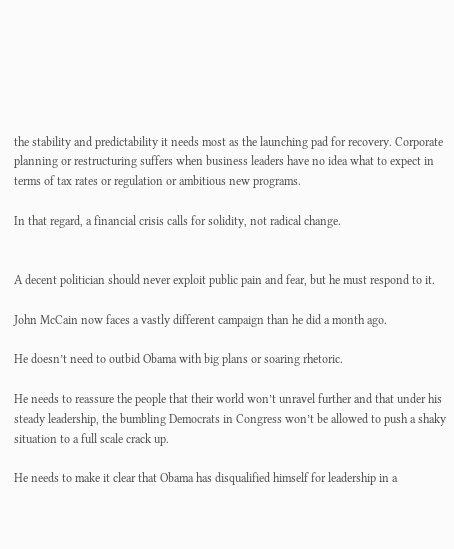the stability and predictability it needs most as the launching pad for recovery. Corporate planning or restructuring suffers when business leaders have no idea what to expect in terms of tax rates or regulation or ambitious new programs.

In that regard, a financial crisis calls for solidity, not radical change.


A decent politician should never exploit public pain and fear, but he must respond to it.

John McCain now faces a vastly different campaign than he did a month ago.

He doesn’t need to outbid Obama with big plans or soaring rhetoric.

He needs to reassure the people that their world won’t unravel further and that under his steady leadership, the bumbling Democrats in Congress won’t be allowed to push a shaky situation to a full scale crack up.

He needs to make it clear that Obama has disqualified himself for leadership in a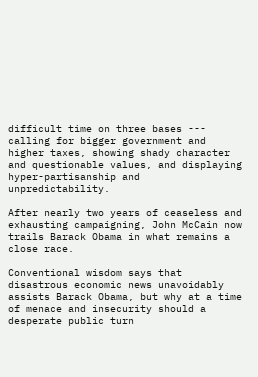difficult time on three bases --- calling for bigger government and higher taxes, showing shady character and questionable values, and displaying hyper-partisanship and unpredictability.

After nearly two years of ceaseless and exhausting campaigning, John McCain now trails Barack Obama in what remains a close race.

Conventional wisdom says that disastrous economic news unavoidably assists Barack Obama, but why at a time of menace and insecurity should a desperate public turn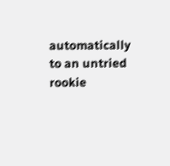automatically to an untried rookie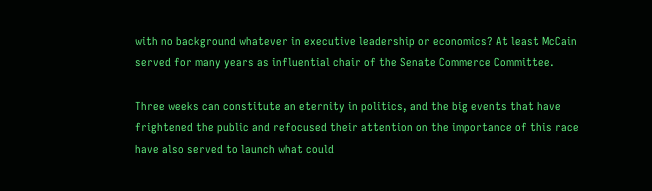with no background whatever in executive leadership or economics? At least McCain served for many years as influential chair of the Senate Commerce Committee.

Three weeks can constitute an eternity in politics, and the big events that have frightened the public and refocused their attention on the importance of this race have also served to launch what could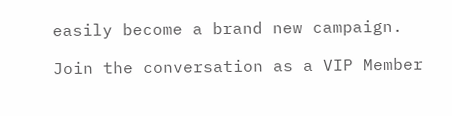easily become a brand new campaign.

Join the conversation as a VIP Member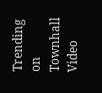Trending on Townhall Video